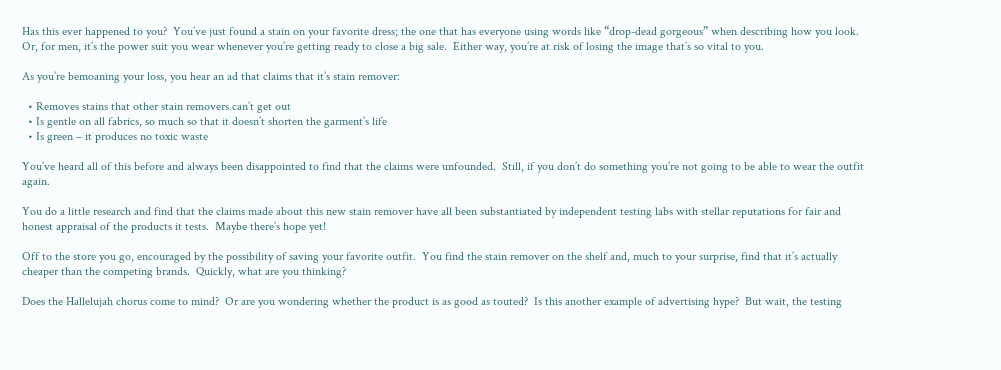Has this ever happened to you?  You’ve just found a stain on your favorite dress; the one that has everyone using words like “drop-dead gorgeous” when describing how you look.  Or, for men, it’s the power suit you wear whenever you’re getting ready to close a big sale.  Either way, you’re at risk of losing the image that’s so vital to you.

As you’re bemoaning your loss, you hear an ad that claims that it’s stain remover:

  • Removes stains that other stain removers can’t get out
  • Is gentle on all fabrics, so much so that it doesn’t shorten the garment’s life
  • Is green – it produces no toxic waste

You’ve heard all of this before and always been disappointed to find that the claims were unfounded.  Still, if you don’t do something you’re not going to be able to wear the outfit again.

You do a little research and find that the claims made about this new stain remover have all been substantiated by independent testing labs with stellar reputations for fair and honest appraisal of the products it tests.  Maybe there’s hope yet!

Off to the store you go, encouraged by the possibility of saving your favorite outfit.  You find the stain remover on the shelf and, much to your surprise, find that it’s actually cheaper than the competing brands.  Quickly, what are you thinking?

Does the Hallelujah chorus come to mind?  Or are you wondering whether the product is as good as touted?  Is this another example of advertising hype?  But wait, the testing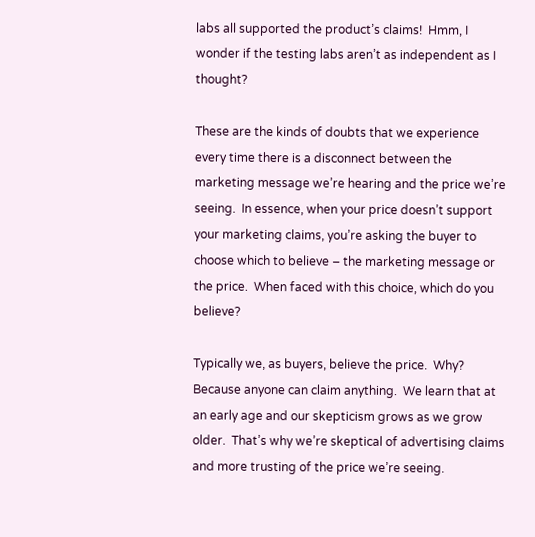labs all supported the product’s claims!  Hmm, I wonder if the testing labs aren’t as independent as I thought?

These are the kinds of doubts that we experience every time there is a disconnect between the marketing message we’re hearing and the price we’re seeing.  In essence, when your price doesn’t support your marketing claims, you’re asking the buyer to choose which to believe – the marketing message or the price.  When faced with this choice, which do you believe?

Typically we, as buyers, believe the price.  Why?  Because anyone can claim anything.  We learn that at an early age and our skepticism grows as we grow older.  That’s why we’re skeptical of advertising claims and more trusting of the price we’re seeing.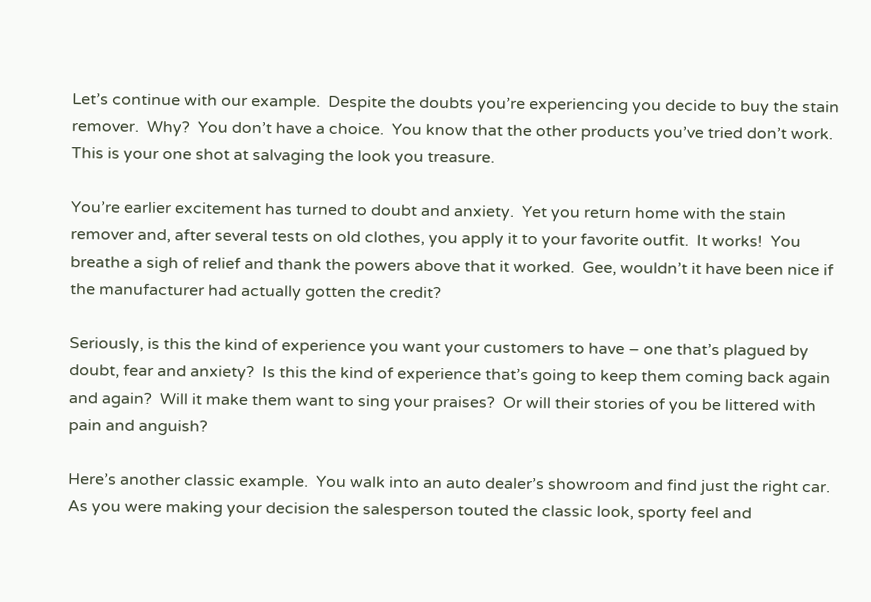Let’s continue with our example.  Despite the doubts you’re experiencing you decide to buy the stain remover.  Why?  You don’t have a choice.  You know that the other products you’ve tried don’t work.  This is your one shot at salvaging the look you treasure.

You’re earlier excitement has turned to doubt and anxiety.  Yet you return home with the stain remover and, after several tests on old clothes, you apply it to your favorite outfit.  It works!  You breathe a sigh of relief and thank the powers above that it worked.  Gee, wouldn’t it have been nice if the manufacturer had actually gotten the credit?

Seriously, is this the kind of experience you want your customers to have – one that’s plagued by doubt, fear and anxiety?  Is this the kind of experience that’s going to keep them coming back again and again?  Will it make them want to sing your praises?  Or will their stories of you be littered with pain and anguish?

Here’s another classic example.  You walk into an auto dealer’s showroom and find just the right car.  As you were making your decision the salesperson touted the classic look, sporty feel and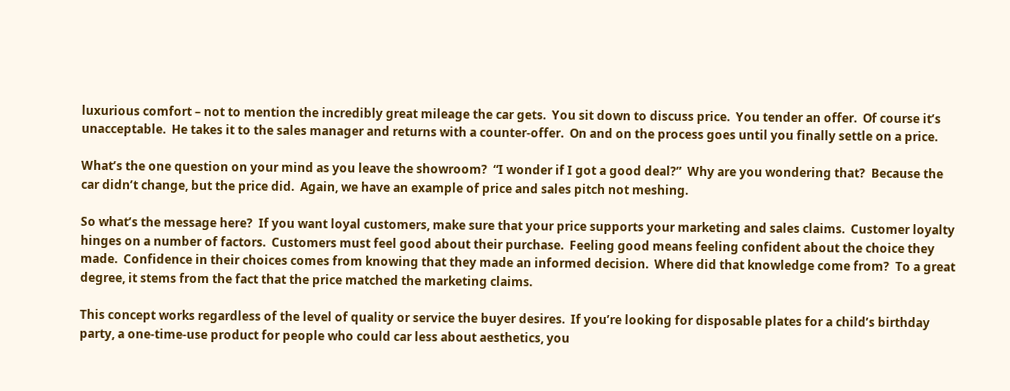luxurious comfort – not to mention the incredibly great mileage the car gets.  You sit down to discuss price.  You tender an offer.  Of course it’s unacceptable.  He takes it to the sales manager and returns with a counter-offer.  On and on the process goes until you finally settle on a price.

What’s the one question on your mind as you leave the showroom?  “I wonder if I got a good deal?”  Why are you wondering that?  Because the car didn’t change, but the price did.  Again, we have an example of price and sales pitch not meshing.

So what’s the message here?  If you want loyal customers, make sure that your price supports your marketing and sales claims.  Customer loyalty hinges on a number of factors.  Customers must feel good about their purchase.  Feeling good means feeling confident about the choice they made.  Confidence in their choices comes from knowing that they made an informed decision.  Where did that knowledge come from?  To a great degree, it stems from the fact that the price matched the marketing claims.

This concept works regardless of the level of quality or service the buyer desires.  If you’re looking for disposable plates for a child’s birthday party, a one-time-use product for people who could car less about aesthetics, you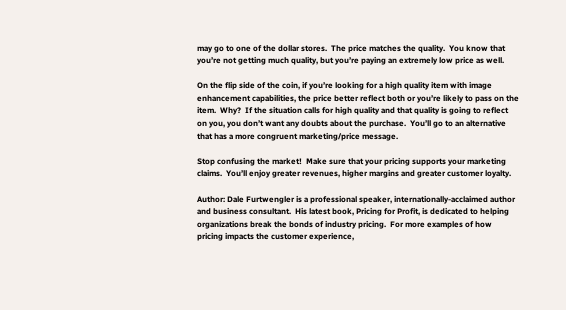may go to one of the dollar stores.  The price matches the quality.  You know that you’re not getting much quality, but you’re paying an extremely low price as well.

On the flip side of the coin, if you’re looking for a high quality item with image enhancement capabilities, the price better reflect both or you’re likely to pass on the item.  Why?  If the situation calls for high quality and that quality is going to reflect on you, you don’t want any doubts about the purchase.  You’ll go to an alternative that has a more congruent marketing/price message.

Stop confusing the market!  Make sure that your pricing supports your marketing claims.  You’ll enjoy greater revenues, higher margins and greater customer loyalty.

Author: Dale Furtwengler is a professional speaker, internationally-acclaimed author and business consultant.  His latest book, Pricing for Profit, is dedicated to helping organizations break the bonds of industry pricing.  For more examples of how pricing impacts the customer experience,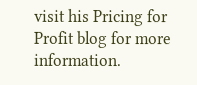visit his Pricing for Profit blog for more information.